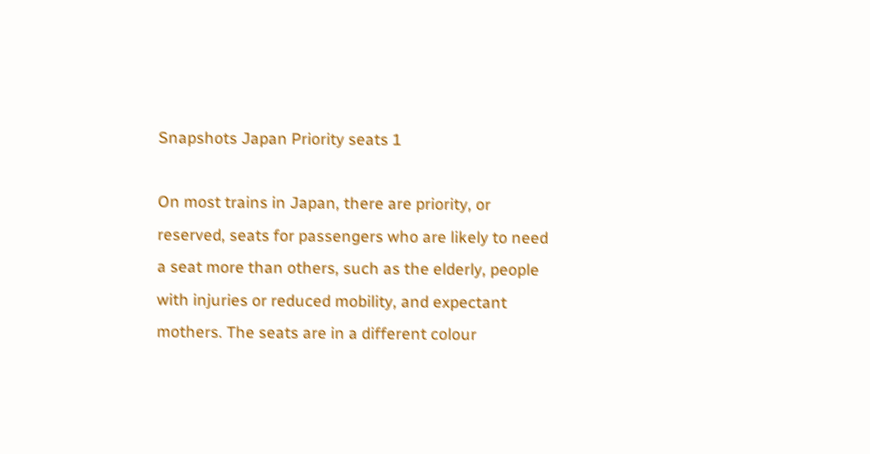Snapshots Japan Priority seats 1

On most trains in Japan, there are priority, or reserved, seats for passengers who are likely to need a seat more than others, such as the elderly, people with injuries or reduced mobility, and expectant mothers. The seats are in a different colour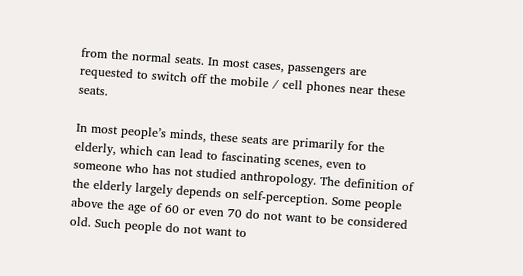from the normal seats. In most cases, passengers are requested to switch off the mobile / cell phones near these seats.

In most people’s minds, these seats are primarily for the elderly, which can lead to fascinating scenes, even to someone who has not studied anthropology. The definition of the elderly largely depends on self-perception. Some people above the age of 60 or even 70 do not want to be considered old. Such people do not want to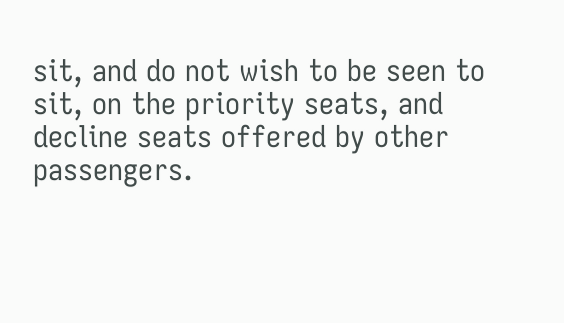sit, and do not wish to be seen to sit, on the priority seats, and decline seats offered by other passengers.